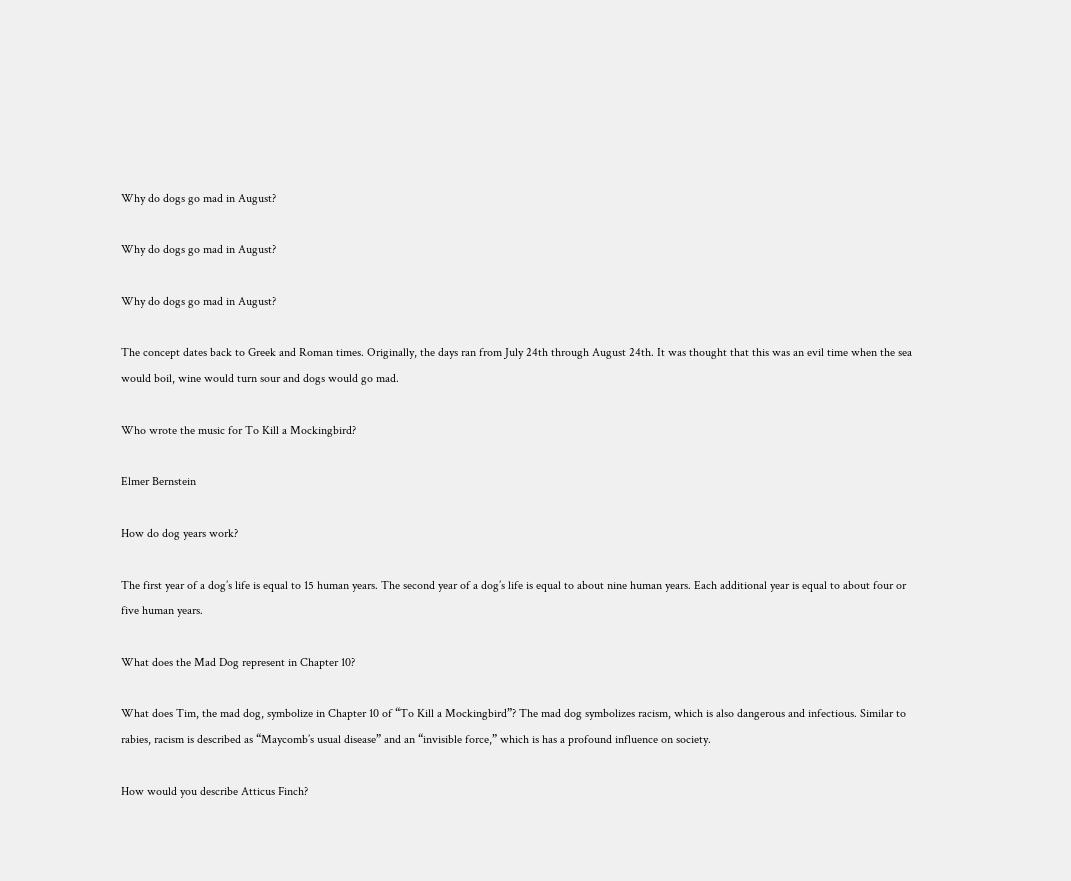Why do dogs go mad in August?

Why do dogs go mad in August?

Why do dogs go mad in August?

The concept dates back to Greek and Roman times. Originally, the days ran from July 24th through August 24th. It was thought that this was an evil time when the sea would boil, wine would turn sour and dogs would go mad.

Who wrote the music for To Kill a Mockingbird?

Elmer Bernstein

How do dog years work?

The first year of a dog’s life is equal to 15 human years. The second year of a dog’s life is equal to about nine human years. Each additional year is equal to about four or five human years.

What does the Mad Dog represent in Chapter 10?

What does Tim, the mad dog, symbolize in Chapter 10 of “To Kill a Mockingbird”? The mad dog symbolizes racism, which is also dangerous and infectious. Similar to rabies, racism is described as “Maycomb’s usual disease” and an “invisible force,” which is has a profound influence on society.

How would you describe Atticus Finch?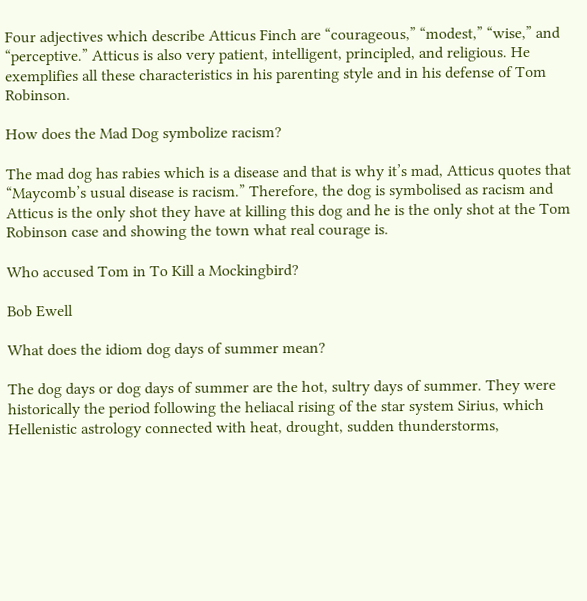Four adjectives which describe Atticus Finch are “courageous,” “modest,” “wise,” and “perceptive.” Atticus is also very patient, intelligent, principled, and religious. He exemplifies all these characteristics in his parenting style and in his defense of Tom Robinson.

How does the Mad Dog symbolize racism?

The mad dog has rabies which is a disease and that is why it’s mad, Atticus quotes that “Maycomb’s usual disease is racism.” Therefore, the dog is symbolised as racism and Atticus is the only shot they have at killing this dog and he is the only shot at the Tom Robinson case and showing the town what real courage is.

Who accused Tom in To Kill a Mockingbird?

Bob Ewell

What does the idiom dog days of summer mean?

The dog days or dog days of summer are the hot, sultry days of summer. They were historically the period following the heliacal rising of the star system Sirius, which Hellenistic astrology connected with heat, drought, sudden thunderstorms,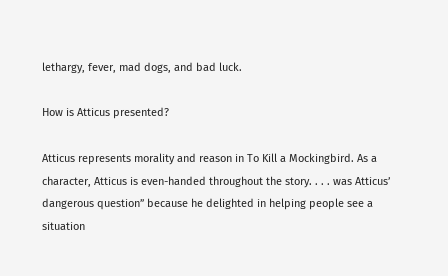lethargy, fever, mad dogs, and bad luck.

How is Atticus presented?

Atticus represents morality and reason in To Kill a Mockingbird. As a character, Atticus is even-handed throughout the story. . . . was Atticus’ dangerous question” because he delighted in helping people see a situation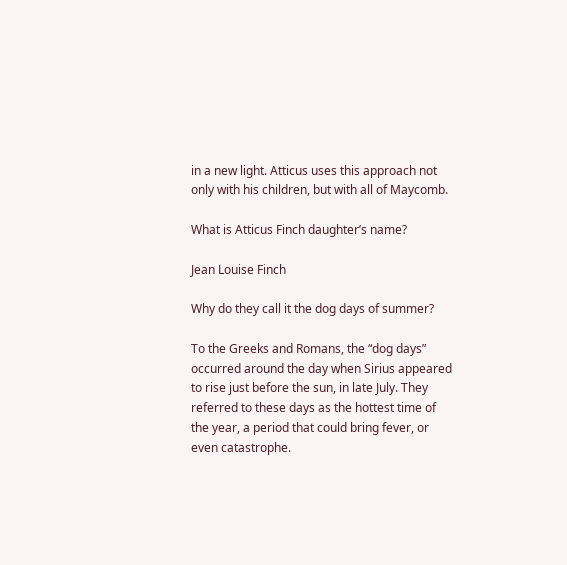in a new light. Atticus uses this approach not only with his children, but with all of Maycomb.

What is Atticus Finch daughter’s name?

Jean Louise Finch

Why do they call it the dog days of summer?

To the Greeks and Romans, the “dog days” occurred around the day when Sirius appeared to rise just before the sun, in late July. They referred to these days as the hottest time of the year, a period that could bring fever, or even catastrophe.